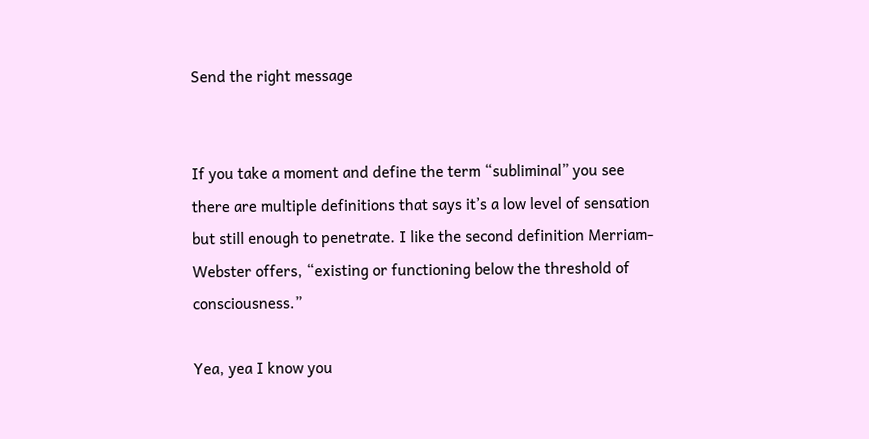Send the right message


If you take a moment and define the term “subliminal” you see there are multiple definitions that says it’s a low level of sensation but still enough to penetrate. I like the second definition Merriam-Webster offers, “existing or functioning below the threshold of consciousness.”

Yea, yea I know you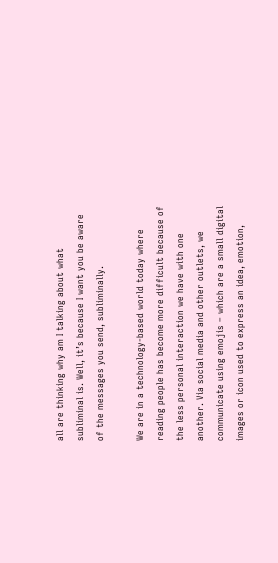all are thinking why am I talking about what subliminal is. Well, it’s because I want you be aware of the messages you send, subliminally.

We are in a technology-based world today where reading people has become more difficult because of the less personal interaction we have with one another. Via social media and other outlets, we communicate using emojis – which are a small digital images or icon used to express an idea, emotion,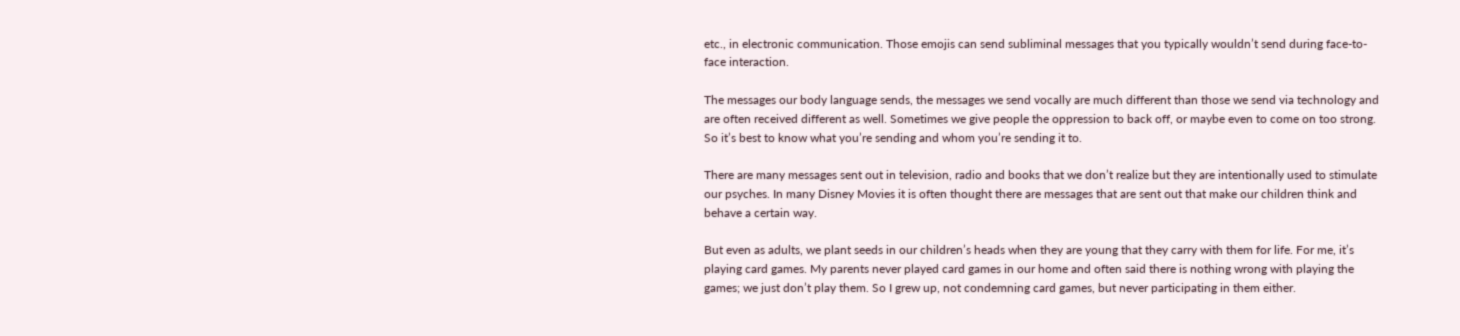etc., in electronic communication. Those emojis can send subliminal messages that you typically wouldn’t send during face-to-face interaction.

The messages our body language sends, the messages we send vocally are much different than those we send via technology and are often received different as well. Sometimes we give people the oppression to back off, or maybe even to come on too strong. So it’s best to know what you’re sending and whom you’re sending it to.

There are many messages sent out in television, radio and books that we don’t realize but they are intentionally used to stimulate our psyches. In many Disney Movies it is often thought there are messages that are sent out that make our children think and behave a certain way.

But even as adults, we plant seeds in our children’s heads when they are young that they carry with them for life. For me, it’s playing card games. My parents never played card games in our home and often said there is nothing wrong with playing the games; we just don’t play them. So I grew up, not condemning card games, but never participating in them either.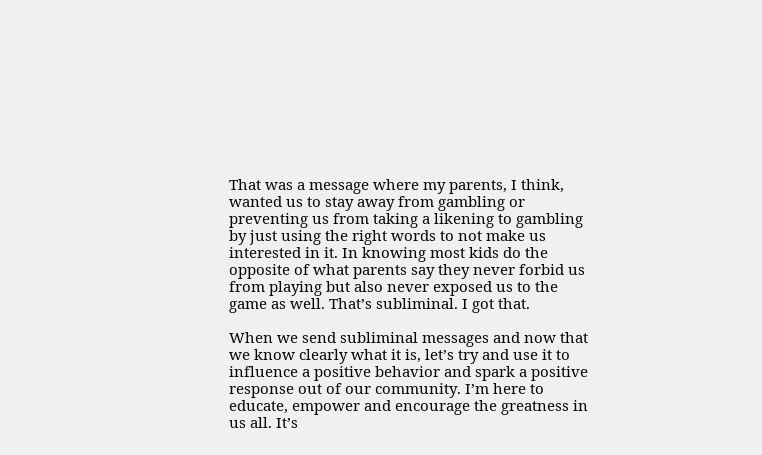That was a message where my parents, I think, wanted us to stay away from gambling or preventing us from taking a likening to gambling by just using the right words to not make us interested in it. In knowing most kids do the opposite of what parents say they never forbid us from playing but also never exposed us to the game as well. That’s subliminal. I got that.

When we send subliminal messages and now that we know clearly what it is, let’s try and use it to influence a positive behavior and spark a positive response out of our community. I’m here to educate, empower and encourage the greatness in us all. It’s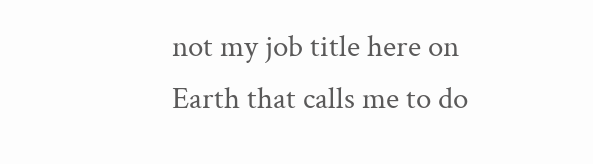not my job title here on Earth that calls me to do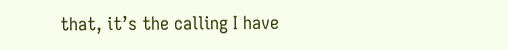that, it’s the calling I have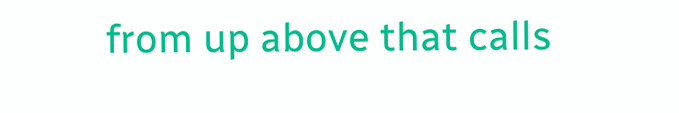from up above that calls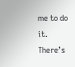me to do it. There’s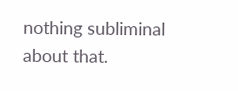nothing subliminal about that.